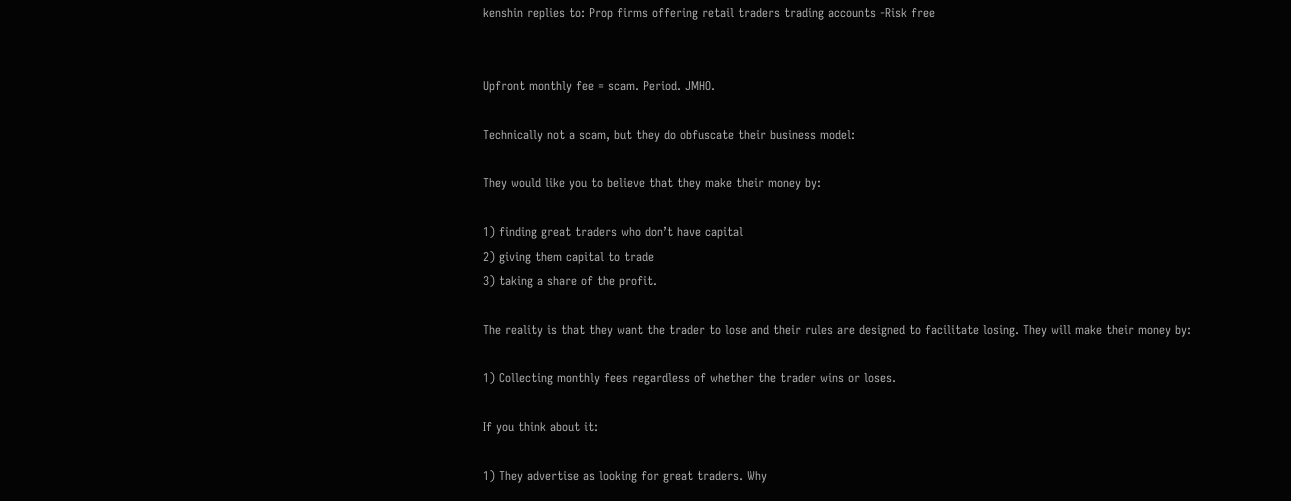kenshin replies to: Prop firms offering retail traders trading accounts -Risk free


Upfront monthly fee = scam. Period. JMHO.

Technically not a scam, but they do obfuscate their business model:

They would like you to believe that they make their money by:

1) finding great traders who don’t have capital
2) giving them capital to trade
3) taking a share of the profit.

The reality is that they want the trader to lose and their rules are designed to facilitate losing. They will make their money by:

1) Collecting monthly fees regardless of whether the trader wins or loses.

If you think about it:

1) They advertise as looking for great traders. Why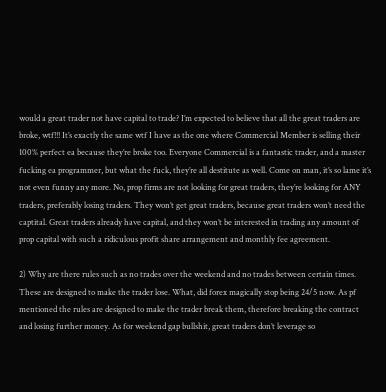would a great trader not have capital to trade? I’m expected to believe that all the great traders are broke, wtf!!! It’s exactly the same wtf I have as the one where Commercial Member is selling their 100% perfect ea because they’re broke too. Everyone Commercial is a fantastic trader, and a master fucking ea programmer, but what the fuck, they’re all destitute as well. Come on man, it’s so lame it’s not even funny any more. No, prop firms are not looking for great traders, they’re looking for ANY traders, preferably losing traders. They won’t get great traders, because great traders won’t need the captital. Great traders already have capital, and they won’t be interested in trading any amount of prop capital with such a ridiculous profit share arrangement and monthly fee agreement.

2) Why are there rules such as no trades over the weekend and no trades between certain times. These are designed to make the trader lose. What, did forex magically stop being 24/5 now. As pf mentioned the rules are designed to make the trader break them, therefore breaking the contract and losing further money. As for weekend gap bullshit, great traders don’t leverage so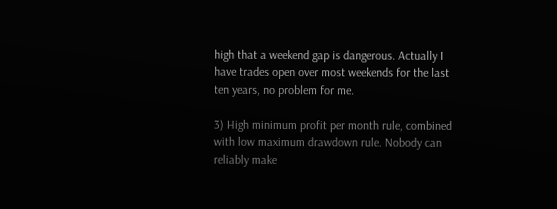high that a weekend gap is dangerous. Actually I have trades open over most weekends for the last ten years, no problem for me.

3) High minimum profit per month rule, combined with low maximum drawdown rule. Nobody can reliably make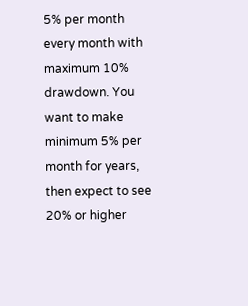5% per month every month with maximum 10% drawdown. You want to make minimum 5% per month for years, then expect to see 20% or higher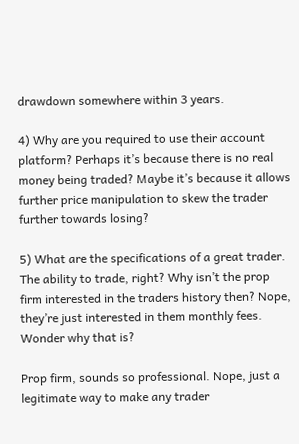drawdown somewhere within 3 years.

4) Why are you required to use their account platform? Perhaps it’s because there is no real money being traded? Maybe it’s because it allows further price manipulation to skew the trader further towards losing?

5) What are the specifications of a great trader. The ability to trade, right? Why isn’t the prop firm interested in the traders history then? Nope, they’re just interested in them monthly fees. Wonder why that is?

Prop firm, sounds so professional. Nope, just a legitimate way to make any trader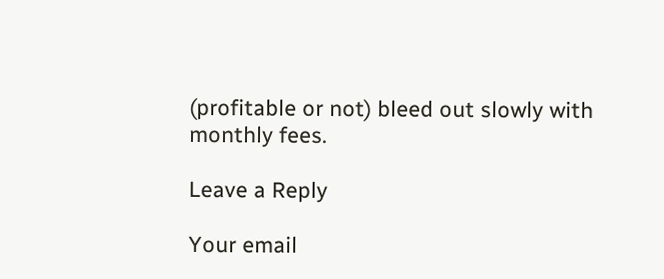(profitable or not) bleed out slowly with monthly fees.

Leave a Reply

Your email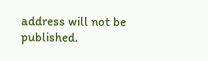address will not be published.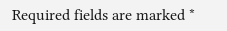Required fields are marked *